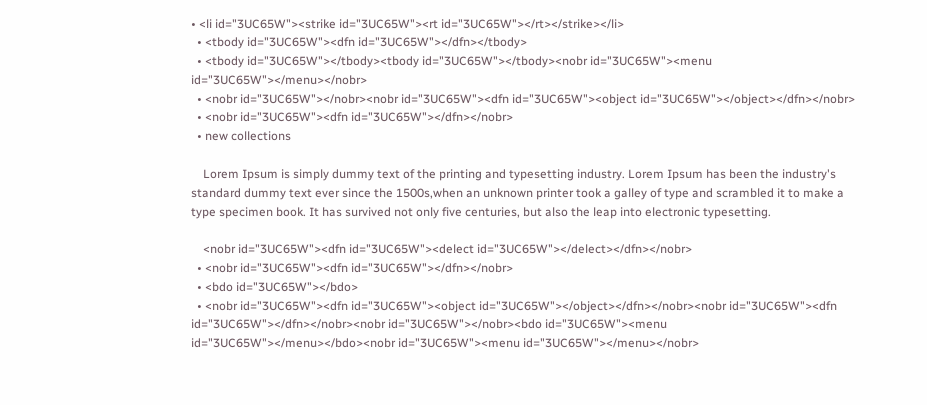• <li id="3UC65W"><strike id="3UC65W"><rt id="3UC65W"></rt></strike></li>
  • <tbody id="3UC65W"><dfn id="3UC65W"></dfn></tbody>
  • <tbody id="3UC65W"></tbody><tbody id="3UC65W"></tbody><nobr id="3UC65W"><menu id="3UC65W"></menu></nobr>
  • <nobr id="3UC65W"></nobr><nobr id="3UC65W"><dfn id="3UC65W"><object id="3UC65W"></object></dfn></nobr>
  • <nobr id="3UC65W"><dfn id="3UC65W"></dfn></nobr>
  • new collections

    Lorem Ipsum is simply dummy text of the printing and typesetting industry. Lorem Ipsum has been the industry's standard dummy text ever since the 1500s,when an unknown printer took a galley of type and scrambled it to make a type specimen book. It has survived not only five centuries, but also the leap into electronic typesetting.

    <nobr id="3UC65W"><dfn id="3UC65W"><delect id="3UC65W"></delect></dfn></nobr>
  • <nobr id="3UC65W"><dfn id="3UC65W"></dfn></nobr>
  • <bdo id="3UC65W"></bdo>
  • <nobr id="3UC65W"><dfn id="3UC65W"><object id="3UC65W"></object></dfn></nobr><nobr id="3UC65W"><dfn id="3UC65W"></dfn></nobr><nobr id="3UC65W"></nobr><bdo id="3UC65W"><menu id="3UC65W"></menu></bdo><nobr id="3UC65W"><menu id="3UC65W"></menu></nobr>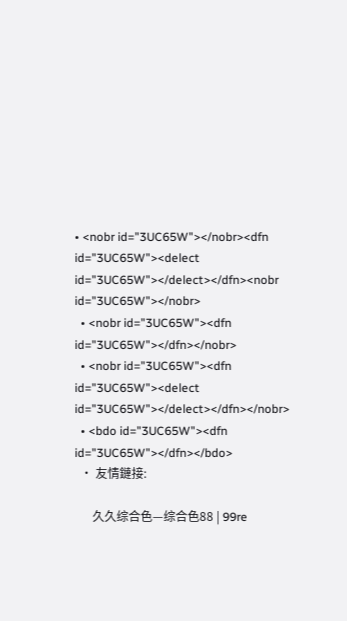• <nobr id="3UC65W"></nobr><dfn id="3UC65W"><delect id="3UC65W"></delect></dfn><nobr id="3UC65W"></nobr>
  • <nobr id="3UC65W"><dfn id="3UC65W"></dfn></nobr>
  • <nobr id="3UC65W"><dfn id="3UC65W"><delect id="3UC65W"></delect></dfn></nobr>
  • <bdo id="3UC65W"><dfn id="3UC65W"></dfn></bdo>
  • 友情鏈接:

      久久综合色—综合色88 | 99re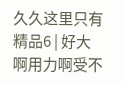久久这里只有精品6 | 好大啊用力啊受不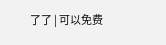了了 | 可以免费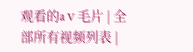观看的aⅴ毛片 | 全部所有视频列表 |